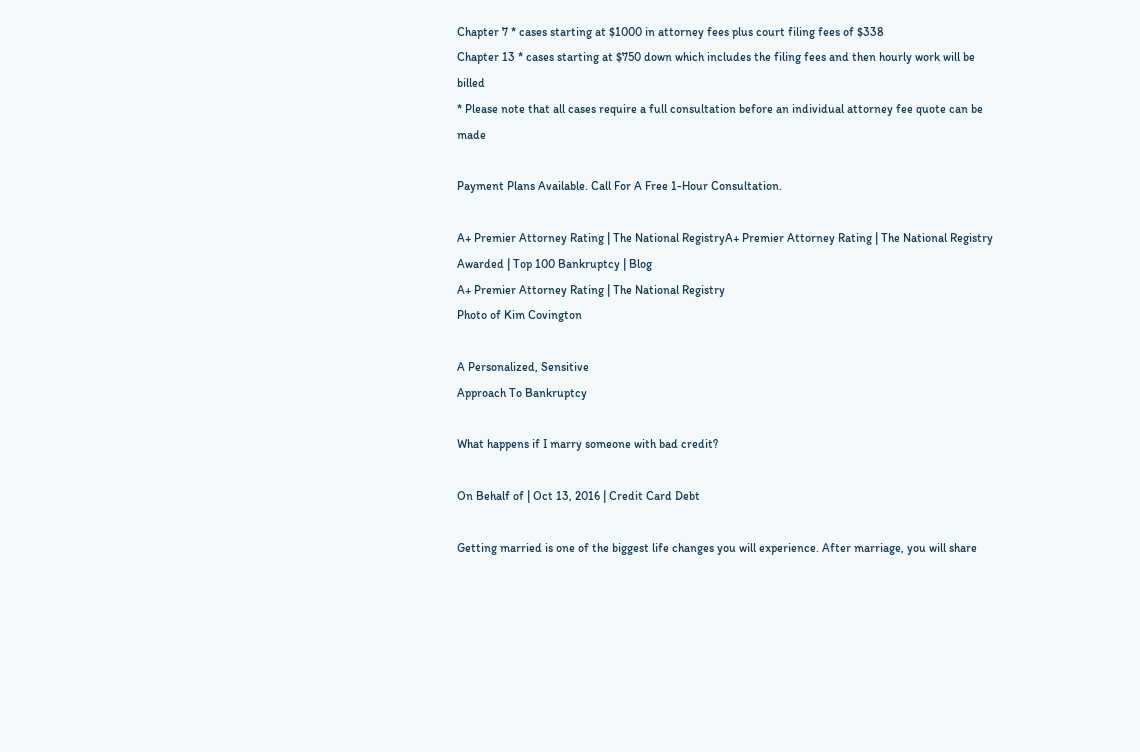Chapter 7 * cases starting at $1000 in attorney fees plus court filing fees of $338
Chapter 13 * cases starting at $750 down which includes the filing fees and then hourly work will be billed
* Please note that all cases require a full consultation before an individual attorney fee quote can be made

Payment Plans Available. Call For A Free 1-Hour Consultation.

A+ Premier Attorney Rating | The National RegistryA+ Premier Attorney Rating | The National Registry
Awarded | Top 100 Bankruptcy | Blog
A+ Premier Attorney Rating | The National Registry
Photo of Kim Covington

A Personalized, Sensitive
Approach To Bankruptcy

What happens if I marry someone with bad credit?

On Behalf of | Oct 13, 2016 | Credit Card Debt

Getting married is one of the biggest life changes you will experience. After marriage, you will share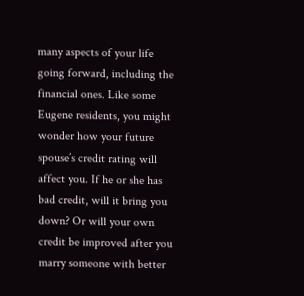many aspects of your life going forward, including the financial ones. Like some Eugene residents, you might wonder how your future spouse’s credit rating will affect you. If he or she has bad credit, will it bring you down? Or will your own credit be improved after you marry someone with better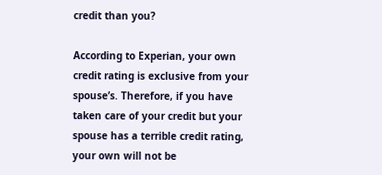credit than you?

According to Experian, your own credit rating is exclusive from your spouse’s. Therefore, if you have taken care of your credit but your spouse has a terrible credit rating, your own will not be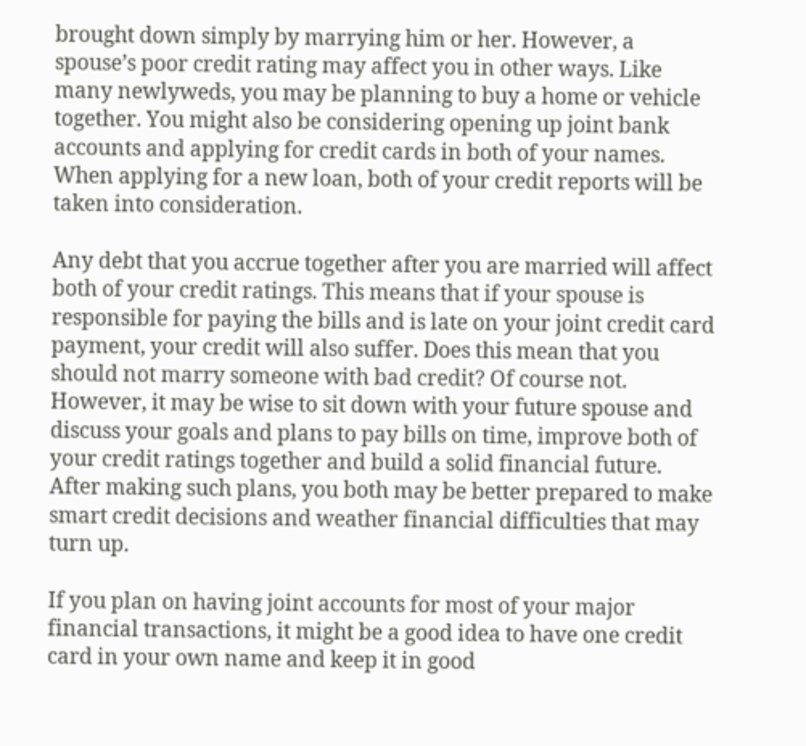brought down simply by marrying him or her. However, a spouse’s poor credit rating may affect you in other ways. Like many newlyweds, you may be planning to buy a home or vehicle together. You might also be considering opening up joint bank accounts and applying for credit cards in both of your names. When applying for a new loan, both of your credit reports will be taken into consideration.

Any debt that you accrue together after you are married will affect both of your credit ratings. This means that if your spouse is responsible for paying the bills and is late on your joint credit card payment, your credit will also suffer. Does this mean that you should not marry someone with bad credit? Of course not. However, it may be wise to sit down with your future spouse and discuss your goals and plans to pay bills on time, improve both of your credit ratings together and build a solid financial future. After making such plans, you both may be better prepared to make smart credit decisions and weather financial difficulties that may turn up.

If you plan on having joint accounts for most of your major financial transactions, it might be a good idea to have one credit card in your own name and keep it in good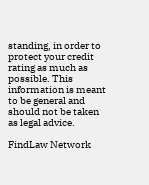standing, in order to protect your credit rating as much as possible. This information is meant to be general and should not be taken as legal advice.

FindLaw Network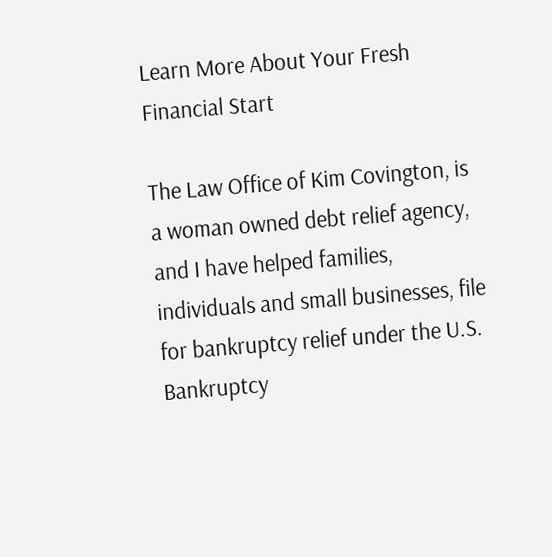Learn More About Your Fresh Financial Start

The Law Office of Kim Covington, is a woman owned debt relief agency, and I have helped families, individuals and small businesses, file for bankruptcy relief under the U.S. Bankruptcy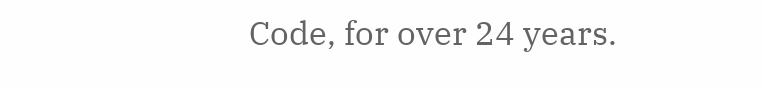Code, for over 24 years.